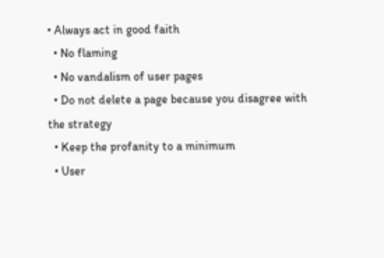• Always act in good faith
  • No flaming
  • No vandalism of user pages
  • Do not delete a page because you disagree with the strategy
  • Keep the profanity to a minimum
  • User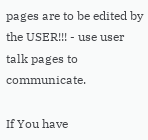pages are to be edited by the USER!!! - use user talk pages to communicate.

If You have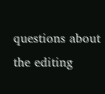questions about the editing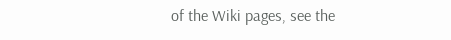of the Wiki pages, see the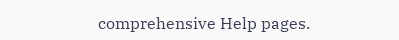comprehensive Help pages.